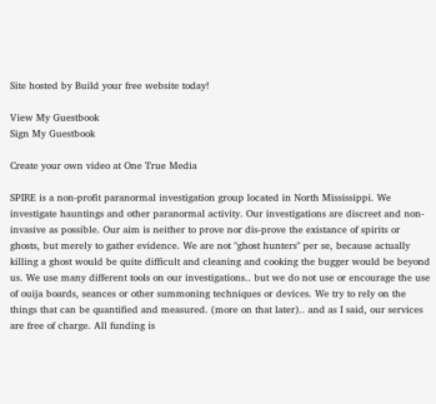Site hosted by Build your free website today!

View My Guestbook
Sign My Guestbook

Create your own video at One True Media

SPIRE is a non-profit paranormal investigation group located in North Mississippi. We investigate hauntings and other paranormal activity. Our investigations are discreet and non-invasive as possible. Our aim is neither to prove nor dis-prove the existance of spirits or ghosts, but merely to gather evidence. We are not "ghost hunters" per se, because actually killing a ghost would be quite difficult and cleaning and cooking the bugger would be beyond us. We use many different tools on our investigations.. but we do not use or encourage the use of ouija boards, seances or other summoning techniques or devices. We try to rely on the things that can be quantified and measured. (more on that later).. and as I said, our services are free of charge. All funding is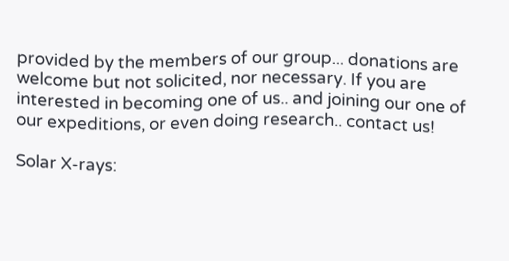provided by the members of our group... donations are welcome but not solicited, nor necessary. If you are interested in becoming one of us.. and joining our one of our expeditions, or even doing research.. contact us!

Solar X-rays: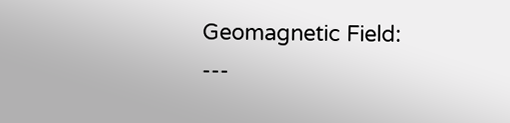Geomagnetic Field:
---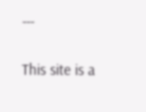---

This site is a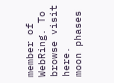member of WebRing. To browse visit here.
moon phases